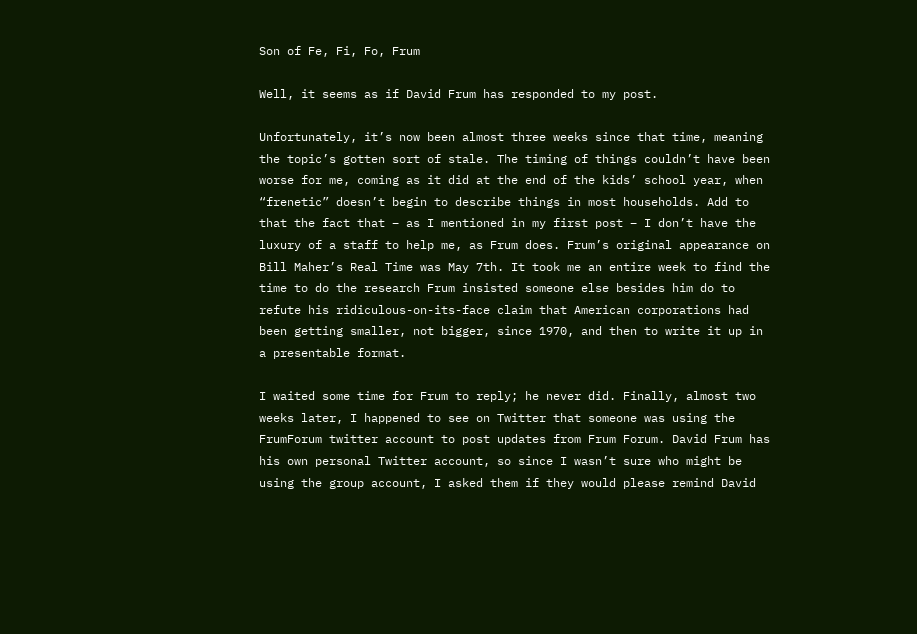Son of Fe, Fi, Fo, Frum

Well, it seems as if David Frum has responded to my post.

Unfortunately, it’s now been almost three weeks since that time, meaning the topic’s gotten sort of stale. The timing of things couldn’t have been worse for me, coming as it did at the end of the kids’ school year, when “frenetic” doesn’t begin to describe things in most households. Add to that the fact that – as I mentioned in my first post – I don’t have the luxury of a staff to help me, as Frum does. Frum’s original appearance on Bill Maher’s Real Time was May 7th. It took me an entire week to find the time to do the research Frum insisted someone else besides him do to refute his ridiculous-on-its-face claim that American corporations had been getting smaller, not bigger, since 1970, and then to write it up in a presentable format.

I waited some time for Frum to reply; he never did. Finally, almost two weeks later, I happened to see on Twitter that someone was using the FrumForum twitter account to post updates from Frum Forum. David Frum has his own personal Twitter account, so since I wasn’t sure who might be using the group account, I asked them if they would please remind David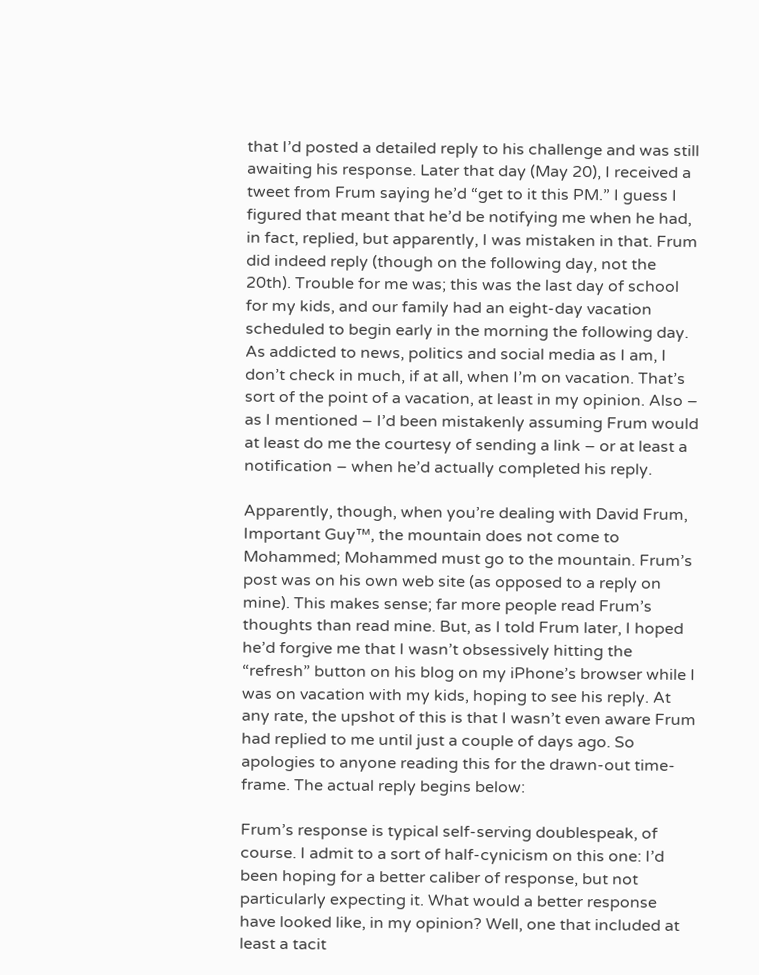that I’d posted a detailed reply to his challenge and was still awaiting his response. Later that day (May 20), I received a tweet from Frum saying he’d “get to it this PM.” I guess I figured that meant that he’d be notifying me when he had, in fact, replied, but apparently, I was mistaken in that. Frum did indeed reply (though on the following day, not the 20th). Trouble for me was; this was the last day of school for my kids, and our family had an eight-day vacation scheduled to begin early in the morning the following day. As addicted to news, politics and social media as I am, I don’t check in much, if at all, when I’m on vacation. That’s sort of the point of a vacation, at least in my opinion. Also – as I mentioned – I’d been mistakenly assuming Frum would at least do me the courtesy of sending a link – or at least a notification – when he’d actually completed his reply.

Apparently, though, when you’re dealing with David Frum, Important Guy™, the mountain does not come to Mohammed; Mohammed must go to the mountain. Frum’s post was on his own web site (as opposed to a reply on mine). This makes sense; far more people read Frum’s thoughts than read mine. But, as I told Frum later, I hoped he’d forgive me that I wasn’t obsessively hitting the “refresh” button on his blog on my iPhone’s browser while I was on vacation with my kids, hoping to see his reply. At any rate, the upshot of this is that I wasn’t even aware Frum had replied to me until just a couple of days ago. So apologies to anyone reading this for the drawn-out time-frame. The actual reply begins below:

Frum’s response is typical self-serving doublespeak, of course. I admit to a sort of half-cynicism on this one: I’d been hoping for a better caliber of response, but not particularly expecting it. What would a better response have looked like, in my opinion? Well, one that included at least a tacit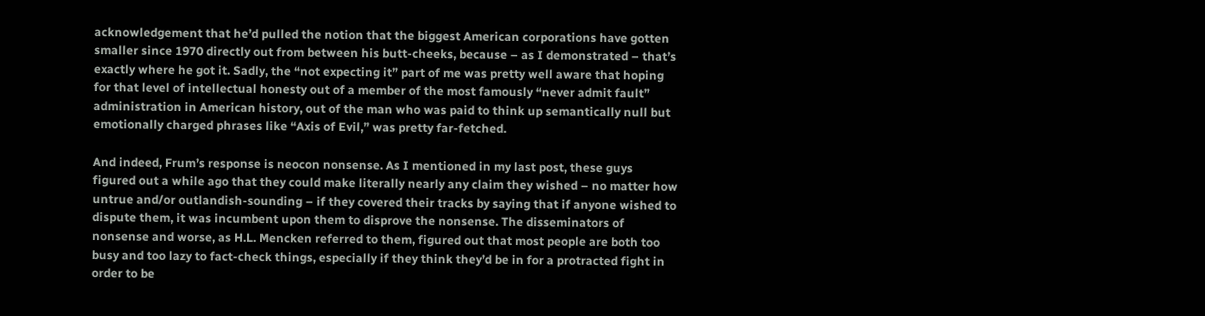acknowledgement that he’d pulled the notion that the biggest American corporations have gotten smaller since 1970 directly out from between his butt-cheeks, because – as I demonstrated – that’s exactly where he got it. Sadly, the “not expecting it” part of me was pretty well aware that hoping for that level of intellectual honesty out of a member of the most famously “never admit fault” administration in American history, out of the man who was paid to think up semantically null but emotionally charged phrases like “Axis of Evil,” was pretty far-fetched.

And indeed, Frum’s response is neocon nonsense. As I mentioned in my last post, these guys figured out a while ago that they could make literally nearly any claim they wished – no matter how untrue and/or outlandish-sounding – if they covered their tracks by saying that if anyone wished to dispute them, it was incumbent upon them to disprove the nonsense. The disseminators of nonsense and worse, as H.L. Mencken referred to them, figured out that most people are both too busy and too lazy to fact-check things, especially if they think they’d be in for a protracted fight in order to be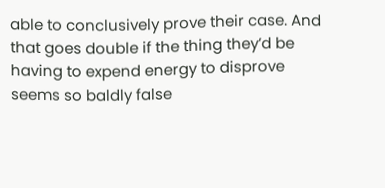able to conclusively prove their case. And that goes double if the thing they’d be having to expend energy to disprove seems so baldly false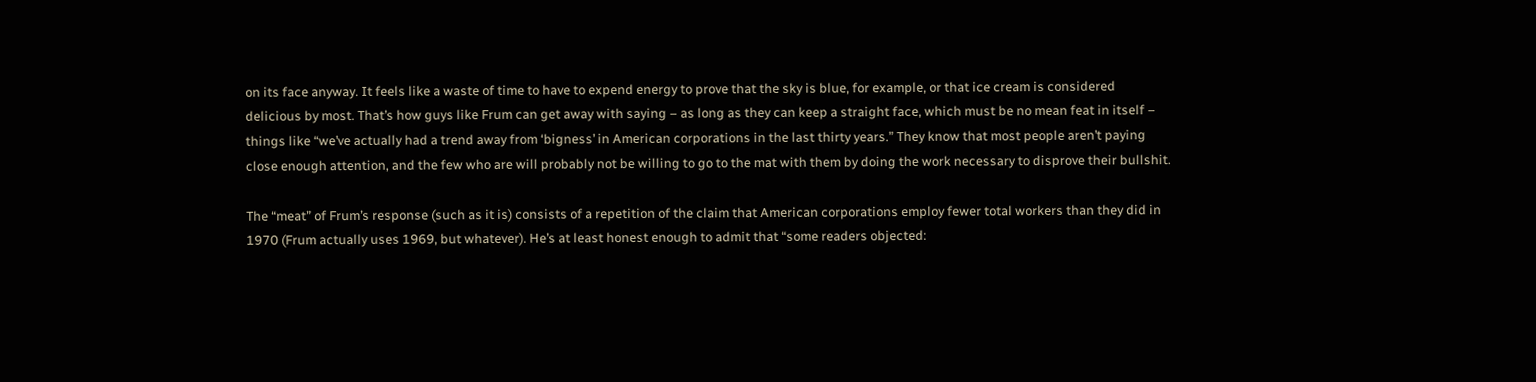on its face anyway. It feels like a waste of time to have to expend energy to prove that the sky is blue, for example, or that ice cream is considered delicious by most. That’s how guys like Frum can get away with saying – as long as they can keep a straight face, which must be no mean feat in itself – things like “we’ve actually had a trend away from ‘bigness’ in American corporations in the last thirty years.” They know that most people aren’t paying close enough attention, and the few who are will probably not be willing to go to the mat with them by doing the work necessary to disprove their bullshit.

The “meat” of Frum’s response (such as it is) consists of a repetition of the claim that American corporations employ fewer total workers than they did in 1970 (Frum actually uses 1969, but whatever). He’s at least honest enough to admit that “some readers objected: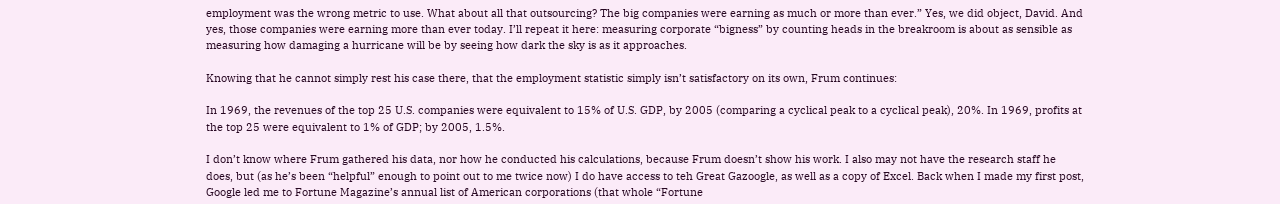employment was the wrong metric to use. What about all that outsourcing? The big companies were earning as much or more than ever.” Yes, we did object, David. And yes, those companies were earning more than ever today. I’ll repeat it here: measuring corporate “bigness” by counting heads in the breakroom is about as sensible as measuring how damaging a hurricane will be by seeing how dark the sky is as it approaches.

Knowing that he cannot simply rest his case there, that the employment statistic simply isn’t satisfactory on its own, Frum continues:

In 1969, the revenues of the top 25 U.S. companies were equivalent to 15% of U.S. GDP, by 2005 (comparing a cyclical peak to a cyclical peak), 20%. In 1969, profits at the top 25 were equivalent to 1% of GDP; by 2005, 1.5%.

I don’t know where Frum gathered his data, nor how he conducted his calculations, because Frum doesn’t show his work. I also may not have the research staff he does, but (as he’s been “helpful” enough to point out to me twice now) I do have access to teh Great Gazoogle, as well as a copy of Excel. Back when I made my first post, Google led me to Fortune Magazine’s annual list of American corporations (that whole “Fortune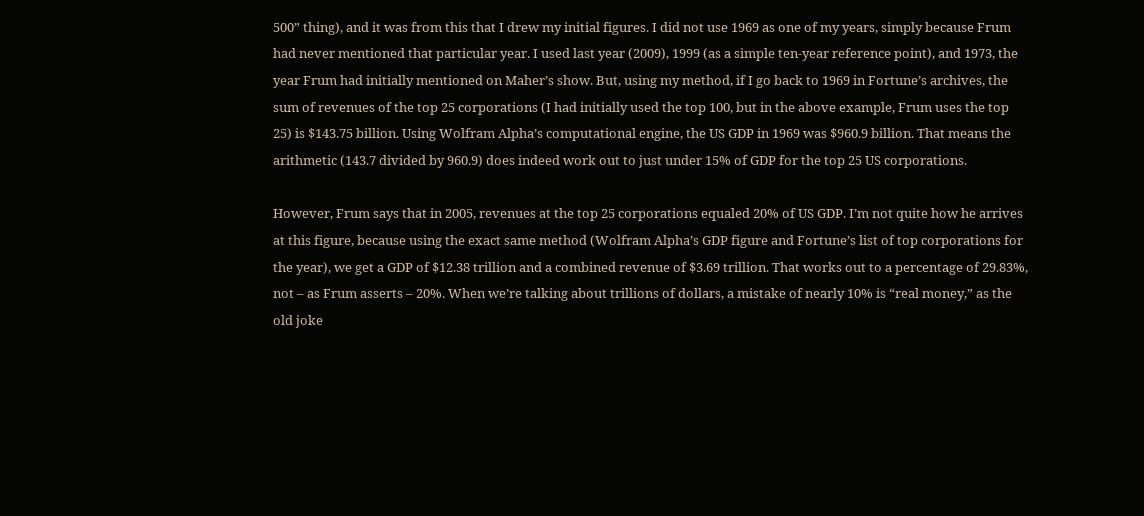500” thing), and it was from this that I drew my initial figures. I did not use 1969 as one of my years, simply because Frum had never mentioned that particular year. I used last year (2009), 1999 (as a simple ten-year reference point), and 1973, the year Frum had initially mentioned on Maher’s show. But, using my method, if I go back to 1969 in Fortune’s archives, the sum of revenues of the top 25 corporations (I had initially used the top 100, but in the above example, Frum uses the top 25) is $143.75 billion. Using Wolfram Alpha’s computational engine, the US GDP in 1969 was $960.9 billion. That means the arithmetic (143.7 divided by 960.9) does indeed work out to just under 15% of GDP for the top 25 US corporations.

However, Frum says that in 2005, revenues at the top 25 corporations equaled 20% of US GDP. I’m not quite how he arrives at this figure, because using the exact same method (Wolfram Alpha’s GDP figure and Fortune’s list of top corporations for the year), we get a GDP of $12.38 trillion and a combined revenue of $3.69 trillion. That works out to a percentage of 29.83%, not – as Frum asserts – 20%. When we’re talking about trillions of dollars, a mistake of nearly 10% is “real money,” as the old joke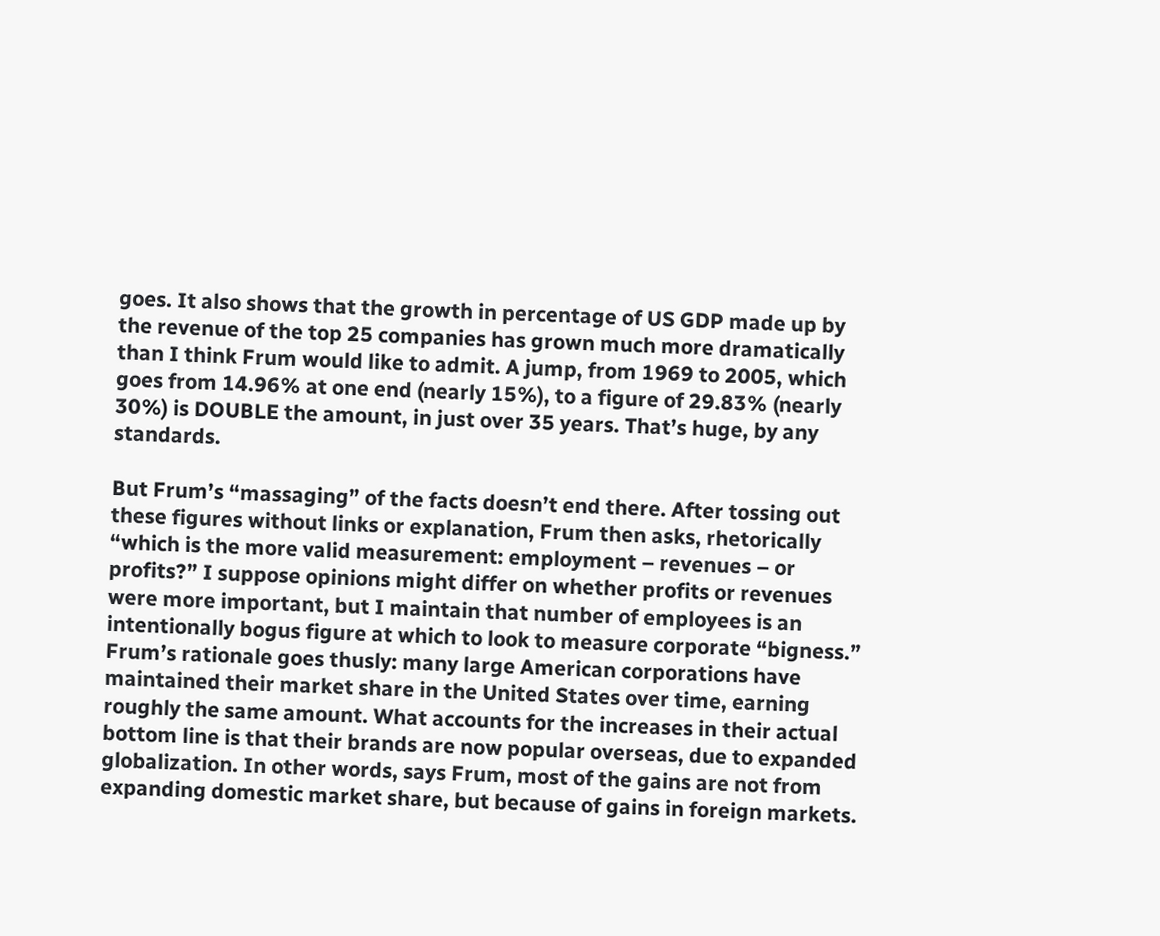goes. It also shows that the growth in percentage of US GDP made up by the revenue of the top 25 companies has grown much more dramatically than I think Frum would like to admit. A jump, from 1969 to 2005, which goes from 14.96% at one end (nearly 15%), to a figure of 29.83% (nearly 30%) is DOUBLE the amount, in just over 35 years. That’s huge, by any standards.

But Frum’s “massaging” of the facts doesn’t end there. After tossing out these figures without links or explanation, Frum then asks, rhetorically “which is the more valid measurement: employment – revenues – or profits?” I suppose opinions might differ on whether profits or revenues were more important, but I maintain that number of employees is an intentionally bogus figure at which to look to measure corporate “bigness.” Frum’s rationale goes thusly: many large American corporations have maintained their market share in the United States over time, earning roughly the same amount. What accounts for the increases in their actual bottom line is that their brands are now popular overseas, due to expanded globalization. In other words, says Frum, most of the gains are not from expanding domestic market share, but because of gains in foreign markets.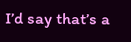I’d say that’s a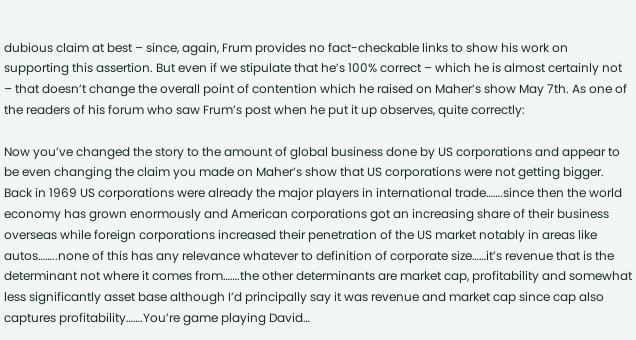dubious claim at best – since, again, Frum provides no fact-checkable links to show his work on supporting this assertion. But even if we stipulate that he’s 100% correct – which he is almost certainly not – that doesn’t change the overall point of contention which he raised on Maher’s show May 7th. As one of the readers of his forum who saw Frum’s post when he put it up observes, quite correctly:

Now you’ve changed the story to the amount of global business done by US corporations and appear to be even changing the claim you made on Maher’s show that US corporations were not getting bigger. Back in 1969 US corporations were already the major players in international trade…….since then the world economy has grown enormously and American corporations got an increasing share of their business overseas while foreign corporations increased their penetration of the US market notably in areas like autos……..none of this has any relevance whatever to definition of corporate size……it’s revenue that is the determinant not where it comes from…….the other determinants are market cap, profitability and somewhat less significantly asset base although I’d principally say it was revenue and market cap since cap also captures profitability…….You’re game playing David…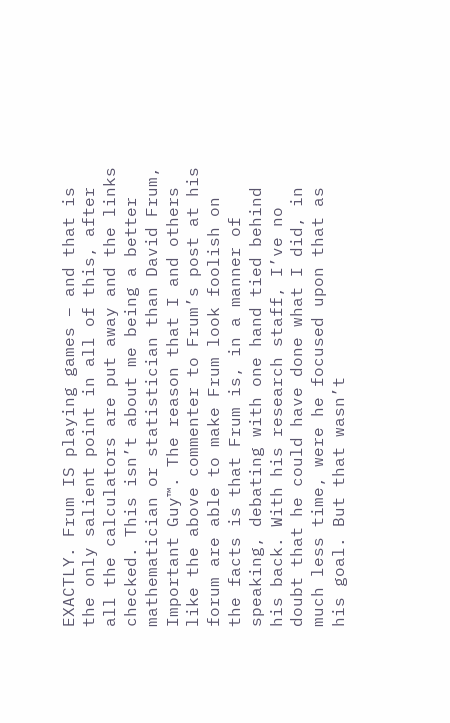EXACTLY. Frum IS playing games – and that is the only salient point in all of this, after all the calculators are put away and the links checked. This isn’t about me being a better mathematician or statistician than David Frum, Important Guy™. The reason that I and others like the above commenter to Frum’s post at his forum are able to make Frum look foolish on the facts is that Frum is, in a manner of speaking, debating with one hand tied behind his back. With his research staff, I’ve no doubt that he could have done what I did, in much less time, were he focused upon that as his goal. But that wasn’t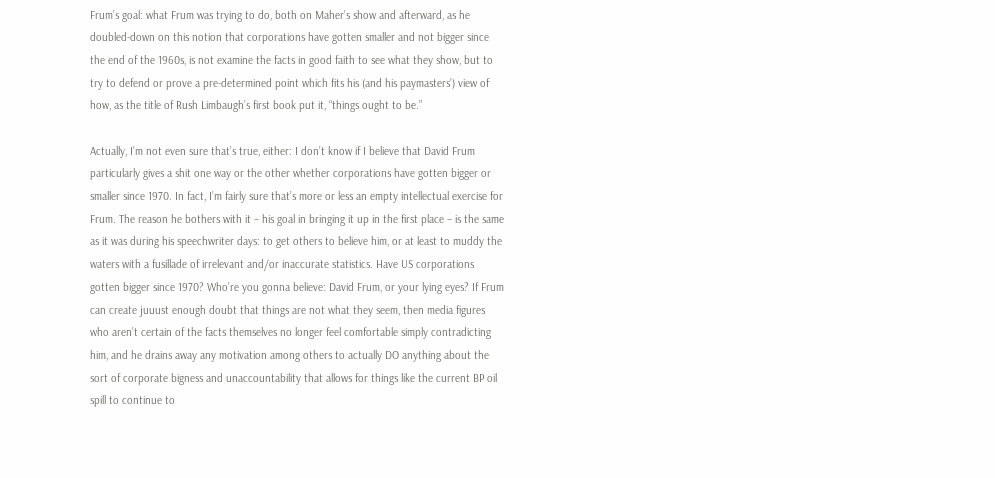Frum’s goal: what Frum was trying to do, both on Maher’s show and afterward, as he doubled-down on this notion that corporations have gotten smaller and not bigger since the end of the 1960s, is not examine the facts in good faith to see what they show, but to try to defend or prove a pre-determined point which fits his (and his paymasters’) view of how, as the title of Rush Limbaugh’s first book put it, “things ought to be.”

Actually, I’m not even sure that’s true, either: I don’t know if I believe that David Frum particularly gives a shit one way or the other whether corporations have gotten bigger or smaller since 1970. In fact, I’m fairly sure that’s more or less an empty intellectual exercise for Frum. The reason he bothers with it – his goal in bringing it up in the first place – is the same as it was during his speechwriter days: to get others to believe him, or at least to muddy the waters with a fusillade of irrelevant and/or inaccurate statistics. Have US corporations gotten bigger since 1970? Who’re you gonna believe: David Frum, or your lying eyes? If Frum can create juuust enough doubt that things are not what they seem, then media figures who aren’t certain of the facts themselves no longer feel comfortable simply contradicting him, and he drains away any motivation among others to actually DO anything about the sort of corporate bigness and unaccountability that allows for things like the current BP oil spill to continue to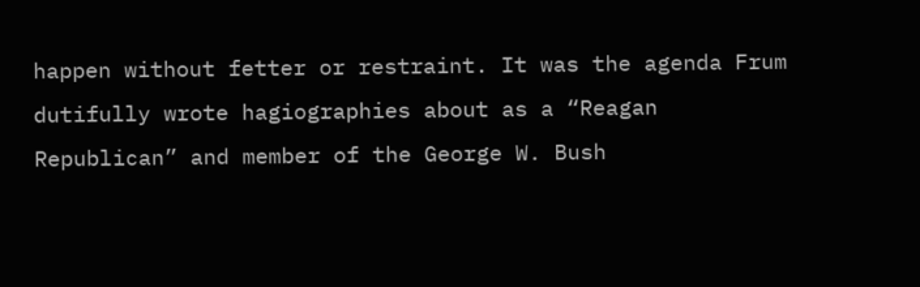happen without fetter or restraint. It was the agenda Frum dutifully wrote hagiographies about as a “Reagan Republican” and member of the George W. Bush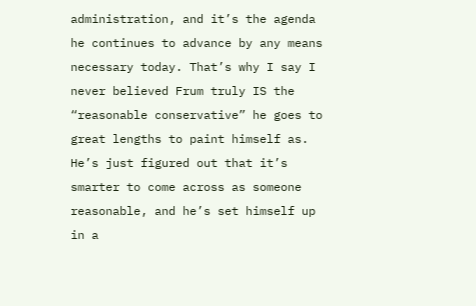administration, and it’s the agenda he continues to advance by any means necessary today. That’s why I say I never believed Frum truly IS the “reasonable conservative” he goes to great lengths to paint himself as. He’s just figured out that it’s smarter to come across as someone reasonable, and he’s set himself up in a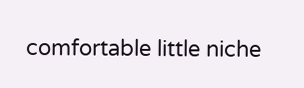comfortable little niche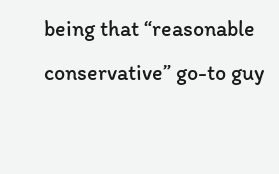being that “reasonable conservative” go-to guy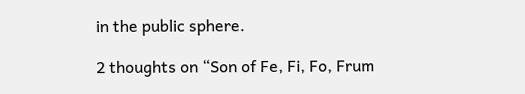in the public sphere.

2 thoughts on “Son of Fe, Fi, Fo, Frum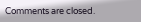Comments are closed.